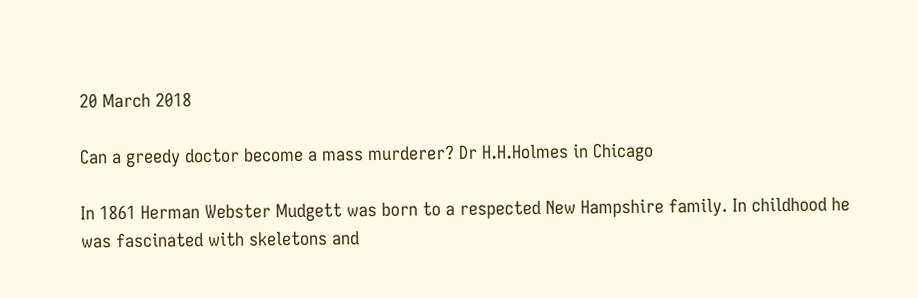20 March 2018

Can a greedy doctor become a mass murderer? Dr H.H.Holmes in Chicago

In 1861 Herman Webster Mudgett was born to a respected New Hampshire family. In childhood he was fascinated with skeletons and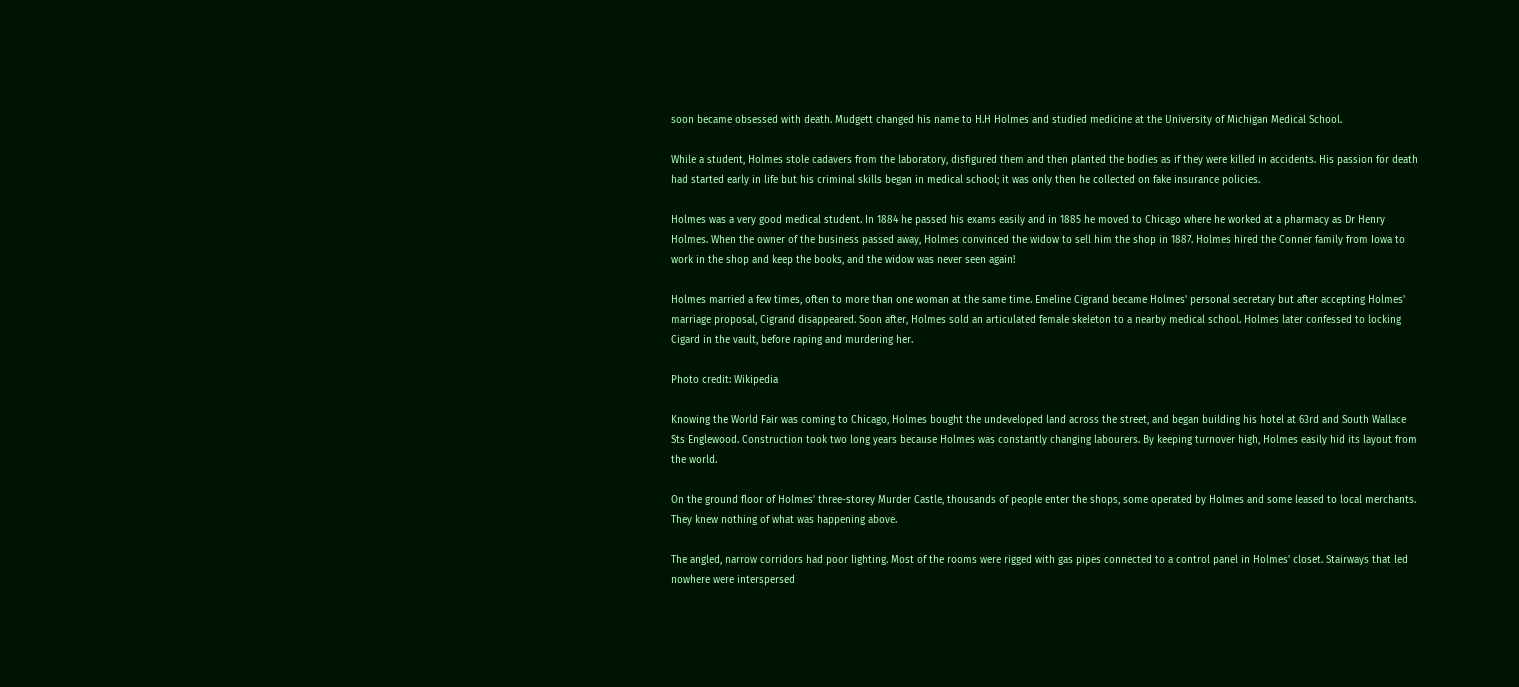soon became obsessed with death. Mudgett changed his name to H.H Holmes and studied medicine at the University of Michigan Medical School.

While a student, Holmes stole cadavers from the laboratory, disfigured them and then planted the bodies as if they were killed in accidents. His passion for death had started early in life but his criminal skills began in medical school; it was only then he collected on fake insurance policies.

Holmes was a very good medical student. In 1884 he passed his exams easily and in 1885 he moved to Chicago where he worked at a pharmacy as Dr Henry Holmes. When the owner of the business passed away, Holmes convinced the widow to sell him the shop in 1887. Holmes hired the Conner family from Iowa to work in the shop and keep the books, and the widow was never seen again!

Holmes married a few times, often to more than one woman at the same time. Emeline Cigrand became Holmes' personal secretary but after accepting Holmes' marriage proposal, Cigrand disappeared. Soon after, Holmes sold an articulated female skeleton to a nearby medical school. Holmes later confessed to locking Cigard in the vault, before raping and murdering her.

Photo credit: Wikipedia

Knowing the World Fair was coming to Chicago, Holmes bought the undeveloped land across the street, and began building his hotel at 63rd and South Wallace Sts Englewood. Construction took two long years because Holmes was constantly changing labourers. By keeping turnover high, Holmes easily hid its layout from the world.

On the ground floor of Holmes’ three-storey Murder Castle, thousands of people enter the shops, some operated by Holmes and some leased to local merchants. They knew nothing of what was happening above.

The angled, narrow corridors had poor lighting. Most of the rooms were rigged with gas pipes connected to a control panel in Holmes' closet. Stairways that led nowhere were interspersed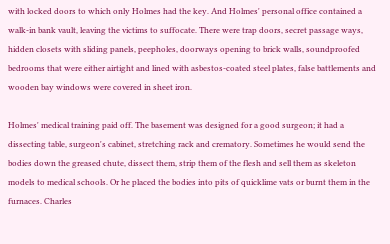with locked doors to which only Holmes had the key. And Holmes' personal office contained a walk-in bank vault, leaving the victims to suffocate. There were trap doors, secret passage ways, hidden closets with sliding panels, peepholes, doorways opening to brick walls, soundproofed bedrooms that were either airtight and lined with asbestos-coated steel plates, false battlements and wooden bay windows were covered in sheet iron.

Holmes' medical training paid off. The basement was designed for a good surgeon; it had a dissecting table, surgeon's cabinet, stretching rack and crematory. Sometimes he would send the bodies down the greased chute, dissect them, strip them of the flesh and sell them as skeleton models to medical schools. Or he placed the bodies into pits of quicklime vats or burnt them in the furnaces. Charles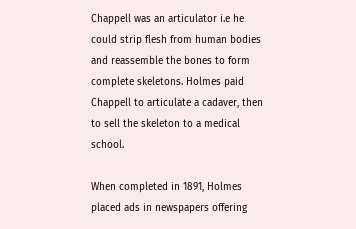Chappell was an articulator i.e he could strip flesh from human bodies and reassemble the bones to form complete skeletons. Holmes paid Chappell to articulate a cadaver, then to sell the skeleton to a medical school.

When completed in 1891, Holmes placed ads in newspapers offering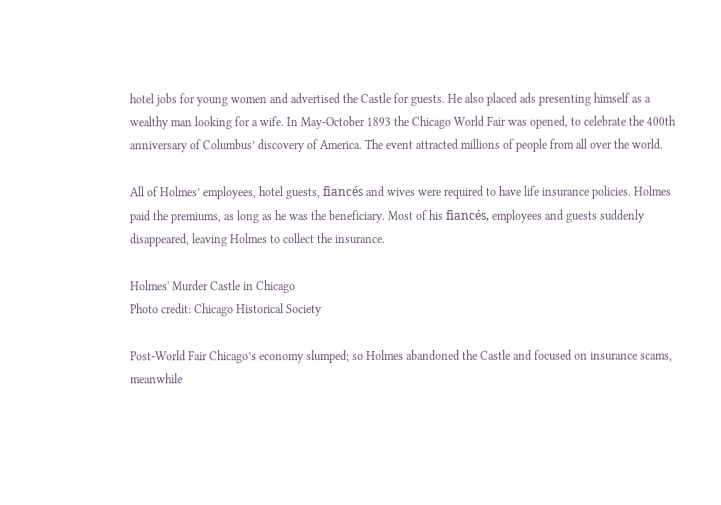hotel jobs for young women and advertised the Castle for guests. He also placed ads presenting himself as a wealthy man looking for a wife. In May-October 1893 the Chicago World Fair was opened, to celebrate the 400th anniversary of Columbus’ discovery of America. The event attracted millions of people from all over the world.

All of Holmes’ employees, hotel guests, fiancés and wives were required to have life insurance policies. Holmes paid the premiums, as long as he was the beneficiary. Most of his fiancés, employees and guests suddenly disappeared, leaving Holmes to collect the insurance.

Holmes' Murder Castle in Chicago
Photo credit: Chicago Historical Society

Post-World Fair Chicago’s economy slumped; so Holmes abandoned the Castle and focused on insurance scams, meanwhile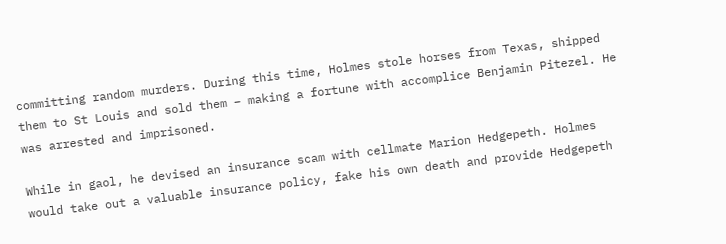committing random murders. During this time, Holmes stole horses from Texas, shipped them to St Louis and sold them – making a fortune with accomplice Benjamin Pitezel. He was arrested and imprisoned.

While in gaol, he devised an insurance scam with cellmate Marion Hedgepeth. Holmes would take out a valuable insurance policy, fake his own death and provide Hedgepeth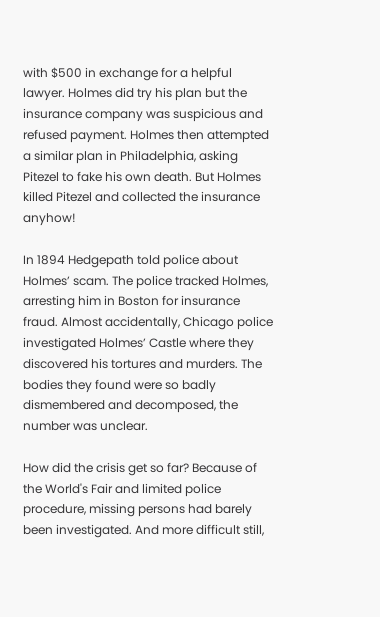with $500 in exchange for a helpful lawyer. Holmes did try his plan but the insurance company was suspicious and refused payment. Holmes then attempted a similar plan in Philadelphia, asking Pitezel to fake his own death. But Holmes killed Pitezel and collected the insurance anyhow!

In 1894 Hedgepath told police about Holmes’ scam. The police tracked Holmes, arresting him in Boston for insurance fraud. Almost accidentally, Chicago police investigated Holmes’ Castle where they discovered his tortures and murders. The bodies they found were so badly dismembered and decomposed, the number was unclear.

How did the crisis get so far? Because of the World's Fair and limited police procedure, missing persons had barely been investigated. And more difficult still,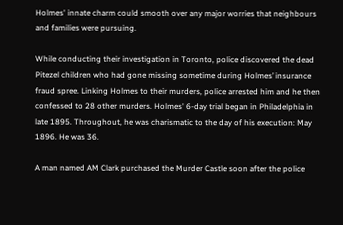Holmes' innate charm could smooth over any major worries that neighbours and families were pursuing.

While conducting their investigation in Toronto, police discovered the dead Pitezel children who had gone missing sometime during Holmes’ insurance fraud spree. Linking Holmes to their murders, police arrested him and he then confessed to 28 other murders. Holmes' 6-day trial began in Philadelphia in late 1895. Throughout, he was charismatic to the day of his execution: May 1896. He was 36.

A man named AM Clark purchased the Murder Castle soon after the police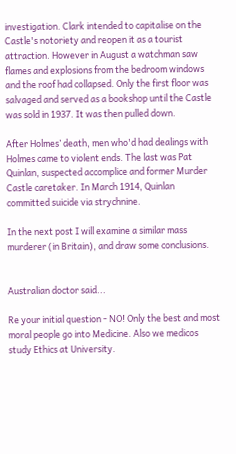investigation. Clark intended to capitalise on the Castle's notoriety and reopen it as a tourist attraction. However in August a watchman saw flames and explosions from the bedroom windows and the roof had collapsed. Only the first floor was salvaged and served as a bookshop until the Castle was sold in 1937. It was then pulled down.

After Holmes’ death, men who'd had dealings with Holmes came to violent ends. The last was Pat Quinlan, suspected accomplice and former Murder Castle caretaker. In March 1914, Quinlan committed suicide via strychnine.

In the next post I will examine a similar mass murderer (in Britain), and draw some conclusions.


Australian doctor said...

Re your initial question - NO! Only the best and most moral people go into Medicine. Also we medicos study Ethics at University.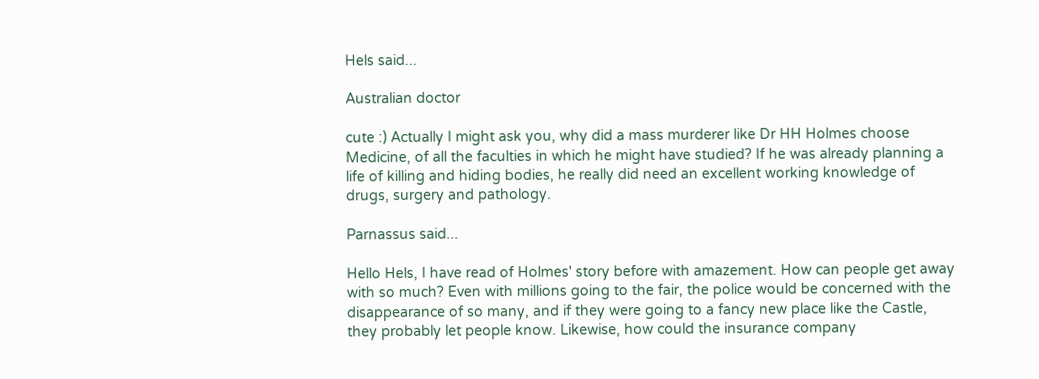Hels said...

Australian doctor

cute :) Actually I might ask you, why did a mass murderer like Dr HH Holmes choose Medicine, of all the faculties in which he might have studied? If he was already planning a life of killing and hiding bodies, he really did need an excellent working knowledge of drugs, surgery and pathology.

Parnassus said...

Hello Hels, I have read of Holmes' story before with amazement. How can people get away with so much? Even with millions going to the fair, the police would be concerned with the disappearance of so many, and if they were going to a fancy new place like the Castle, they probably let people know. Likewise, how could the insurance company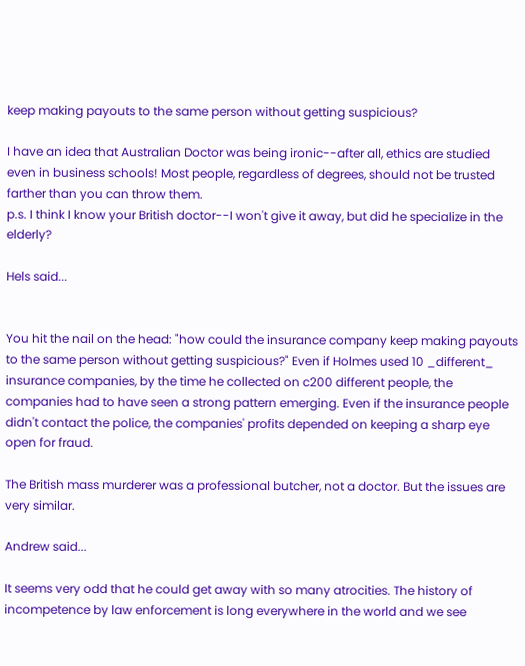keep making payouts to the same person without getting suspicious?

I have an idea that Australian Doctor was being ironic--after all, ethics are studied even in business schools! Most people, regardless of degrees, should not be trusted farther than you can throw them.
p.s. I think I know your British doctor--I won't give it away, but did he specialize in the elderly?

Hels said...


You hit the nail on the head: "how could the insurance company keep making payouts to the same person without getting suspicious?" Even if Holmes used 10 _different_ insurance companies, by the time he collected on c200 different people, the companies had to have seen a strong pattern emerging. Even if the insurance people didn't contact the police, the companies' profits depended on keeping a sharp eye open for fraud.

The British mass murderer was a professional butcher, not a doctor. But the issues are very similar.

Andrew said...

It seems very odd that he could get away with so many atrocities. The history of incompetence by law enforcement is long everywhere in the world and we see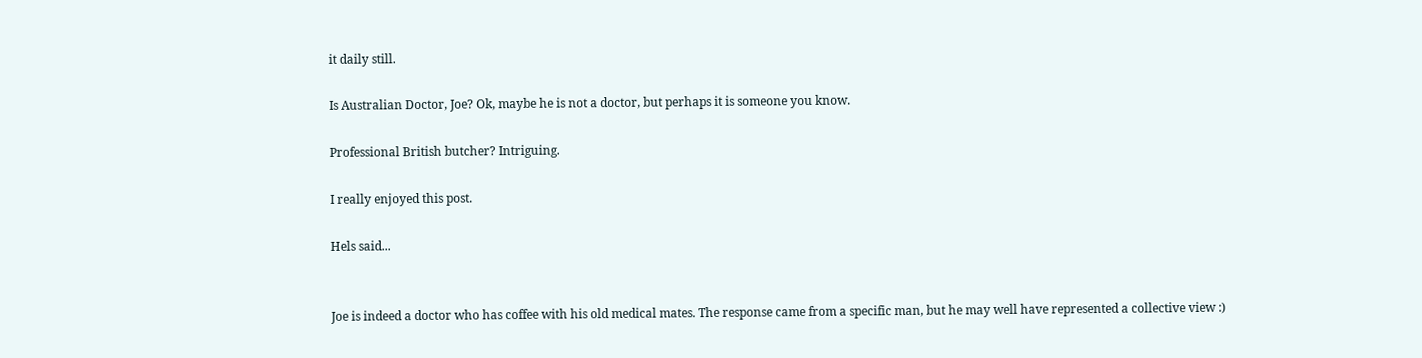it daily still.

Is Australian Doctor, Joe? Ok, maybe he is not a doctor, but perhaps it is someone you know.

Professional British butcher? Intriguing.

I really enjoyed this post.

Hels said...


Joe is indeed a doctor who has coffee with his old medical mates. The response came from a specific man, but he may well have represented a collective view :)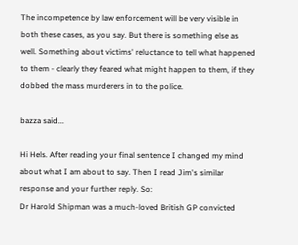The incompetence by law enforcement will be very visible in both these cases, as you say. But there is something else as well. Something about victims' reluctance to tell what happened to them - clearly they feared what might happen to them, if they dobbed the mass murderers in to the police.

bazza said...

Hi Hels. After reading your final sentence I changed my mind about what I am about to say. Then I read Jim's similar response and your further reply. So:
Dr Harold Shipman was a much-loved British GP convicted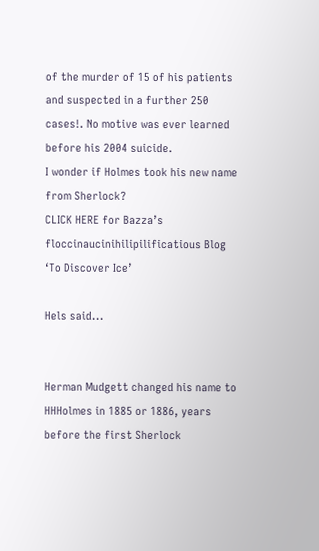of the murder of 15 of his patients and suspected in a further 250 cases!. No motive was ever learned before his 2004 suicide.
I wonder if Holmes took his new name from Sherlock?
CLICK HERE for Bazza’s floccinaucinihilipilificatious Blog ‘To Discover Ice’

Hels said...


Herman Mudgett changed his name to HHHolmes in 1885 or 1886, years before the first Sherlock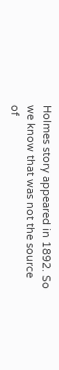Holmes story appeared in 1892. So we know that was not the source of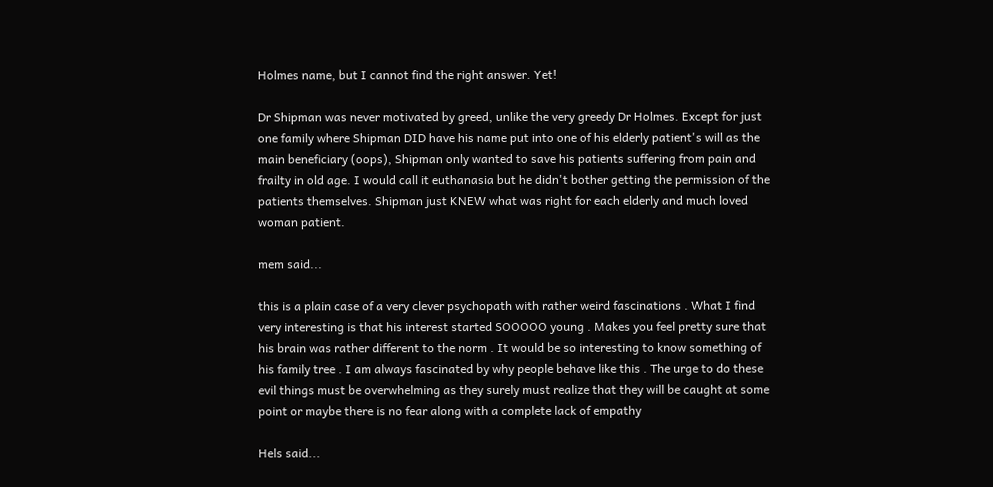Holmes name, but I cannot find the right answer. Yet!

Dr Shipman was never motivated by greed, unlike the very greedy Dr Holmes. Except for just one family where Shipman DID have his name put into one of his elderly patient's will as the main beneficiary (oops), Shipman only wanted to save his patients suffering from pain and frailty in old age. I would call it euthanasia but he didn't bother getting the permission of the patients themselves. Shipman just KNEW what was right for each elderly and much loved woman patient.

mem said...

this is a plain case of a very clever psychopath with rather weird fascinations . What I find very interesting is that his interest started SOOOOO young . Makes you feel pretty sure that his brain was rather different to the norm . It would be so interesting to know something of his family tree . I am always fascinated by why people behave like this . The urge to do these evil things must be overwhelming as they surely must realize that they will be caught at some point or maybe there is no fear along with a complete lack of empathy

Hels said...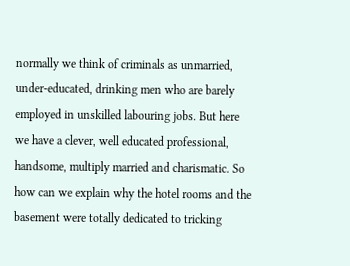normally we think of criminals as unmarried, under-educated, drinking men who are barely employed in unskilled labouring jobs. But here we have a clever, well educated professional, handsome, multiply married and charismatic. So how can we explain why the hotel rooms and the basement were totally dedicated to tricking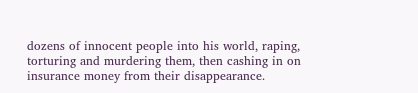dozens of innocent people into his world, raping, torturing and murdering them, then cashing in on insurance money from their disappearance.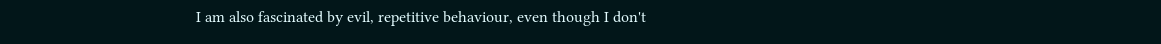I am also fascinated by evil, repetitive behaviour, even though I don't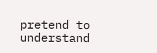pretend to understand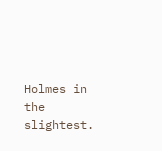Holmes in the slightest.